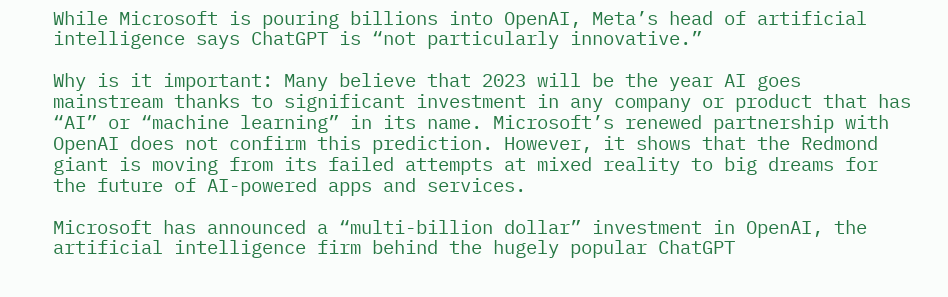While Microsoft is pouring billions into OpenAI, Meta’s head of artificial intelligence says ChatGPT is “not particularly innovative.”

Why is it important: Many believe that 2023 will be the year AI goes mainstream thanks to significant investment in any company or product that has “AI” or “machine learning” in its name. Microsoft’s renewed partnership with OpenAI does not confirm this prediction. However, it shows that the Redmond giant is moving from its failed attempts at mixed reality to big dreams for the future of AI-powered apps and services.

Microsoft has announced a “multi-billion dollar” investment in OpenAI, the artificial intelligence firm behind the hugely popular ChatGPT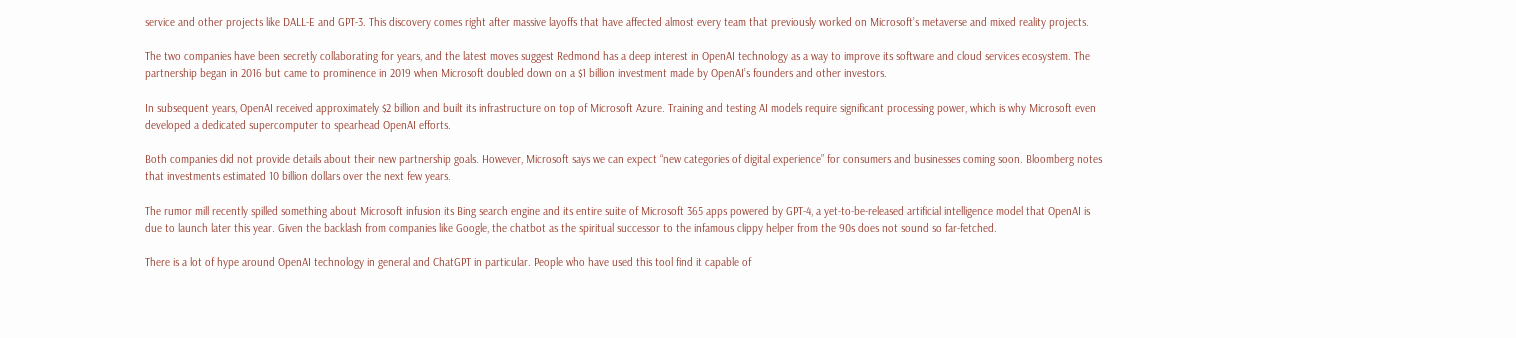service and other projects like DALL-E and GPT-3. This discovery comes right after massive layoffs that have affected almost every team that previously worked on Microsoft’s metaverse and mixed reality projects.

The two companies have been secretly collaborating for years, and the latest moves suggest Redmond has a deep interest in OpenAI technology as a way to improve its software and cloud services ecosystem. The partnership began in 2016 but came to prominence in 2019 when Microsoft doubled down on a $1 billion investment made by OpenAI’s founders and other investors.

In subsequent years, OpenAI received approximately $2 billion and built its infrastructure on top of Microsoft Azure. Training and testing AI models require significant processing power, which is why Microsoft even developed a dedicated supercomputer to spearhead OpenAI efforts.

Both companies did not provide details about their new partnership goals. However, Microsoft says we can expect “new categories of digital experience” for consumers and businesses coming soon. Bloomberg notes that investments estimated 10 billion dollars over the next few years.

The rumor mill recently spilled something about Microsoft infusion its Bing search engine and its entire suite of Microsoft 365 apps powered by GPT-4, a yet-to-be-released artificial intelligence model that OpenAI is due to launch later this year. Given the backlash from companies like Google, the chatbot as the spiritual successor to the infamous clippy helper from the 90s does not sound so far-fetched.

There is a lot of hype around OpenAI technology in general and ChatGPT in particular. People who have used this tool find it capable of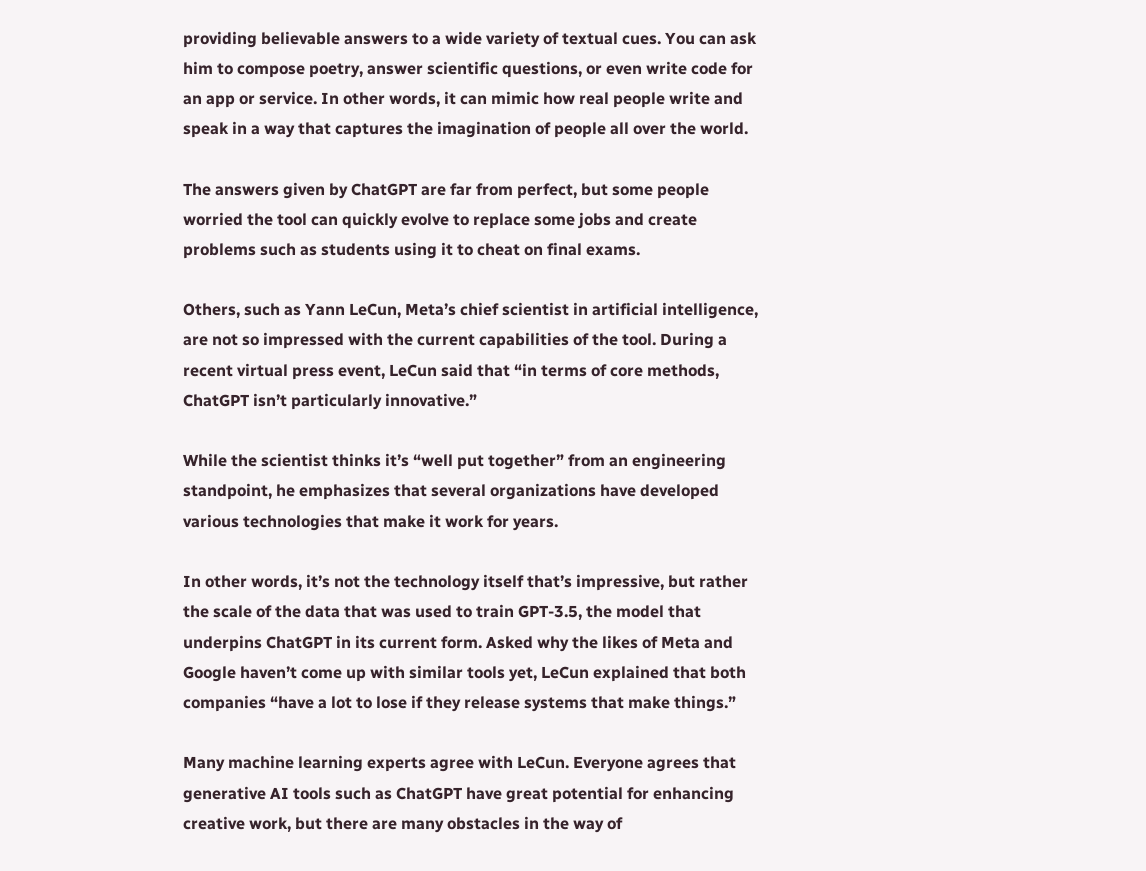providing believable answers to a wide variety of textual cues. You can ask him to compose poetry, answer scientific questions, or even write code for an app or service. In other words, it can mimic how real people write and speak in a way that captures the imagination of people all over the world.

The answers given by ChatGPT are far from perfect, but some people worried the tool can quickly evolve to replace some jobs and create problems such as students using it to cheat on final exams.

Others, such as Yann LeCun, Meta’s chief scientist in artificial intelligence, are not so impressed with the current capabilities of the tool. During a recent virtual press event, LeCun said that “in terms of core methods, ChatGPT isn’t particularly innovative.”

While the scientist thinks it’s “well put together” from an engineering standpoint, he emphasizes that several organizations have developed various technologies that make it work for years.

In other words, it’s not the technology itself that’s impressive, but rather the scale of the data that was used to train GPT-3.5, the model that underpins ChatGPT in its current form. Asked why the likes of Meta and Google haven’t come up with similar tools yet, LeCun explained that both companies “have a lot to lose if they release systems that make things.”

Many machine learning experts agree with LeCun. Everyone agrees that generative AI tools such as ChatGPT have great potential for enhancing creative work, but there are many obstacles in the way of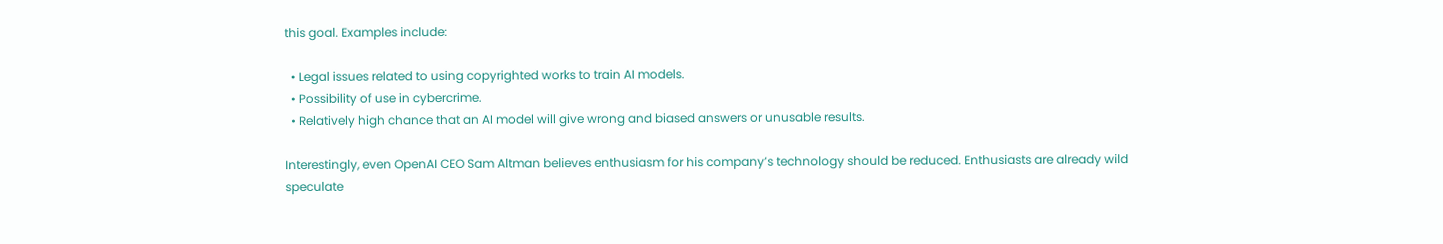this goal. Examples include:

  • Legal issues related to using copyrighted works to train AI models.
  • Possibility of use in cybercrime.
  • Relatively high chance that an AI model will give wrong and biased answers or unusable results.

Interestingly, even OpenAI CEO Sam Altman believes enthusiasm for his company’s technology should be reduced. Enthusiasts are already wild speculate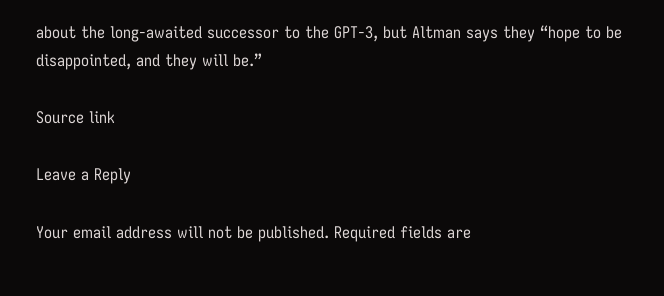about the long-awaited successor to the GPT-3, but Altman says they “hope to be disappointed, and they will be.”

Source link

Leave a Reply

Your email address will not be published. Required fields are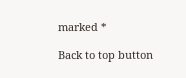marked *

Back to top button